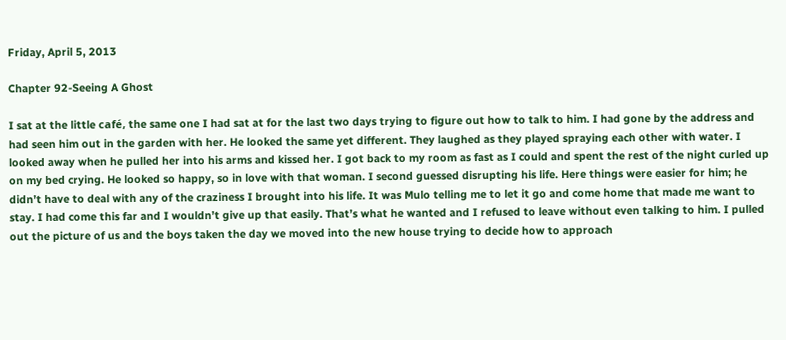Friday, April 5, 2013

Chapter 92-Seeing A Ghost

I sat at the little café, the same one I had sat at for the last two days trying to figure out how to talk to him. I had gone by the address and had seen him out in the garden with her. He looked the same yet different. They laughed as they played spraying each other with water. I looked away when he pulled her into his arms and kissed her. I got back to my room as fast as I could and spent the rest of the night curled up on my bed crying. He looked so happy, so in love with that woman. I second guessed disrupting his life. Here things were easier for him; he didn’t have to deal with any of the craziness I brought into his life. It was Mulo telling me to let it go and come home that made me want to stay. I had come this far and I wouldn’t give up that easily. That’s what he wanted and I refused to leave without even talking to him. I pulled out the picture of us and the boys taken the day we moved into the new house trying to decide how to approach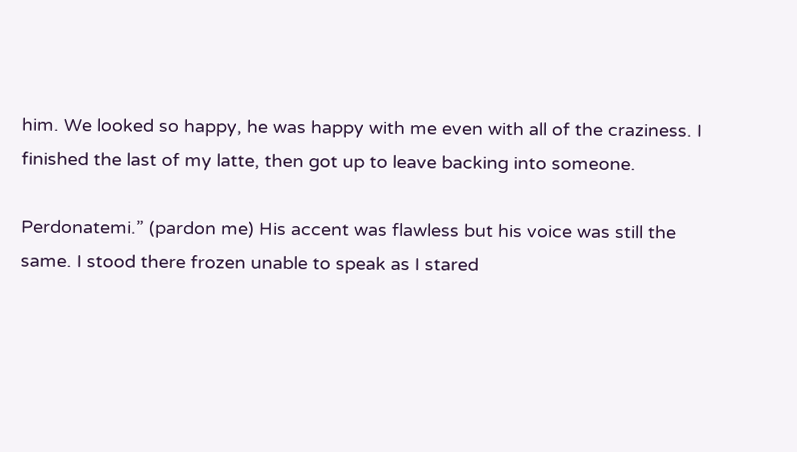him. We looked so happy, he was happy with me even with all of the craziness. I finished the last of my latte, then got up to leave backing into someone.

Perdonatemi.” (pardon me) His accent was flawless but his voice was still the same. I stood there frozen unable to speak as I stared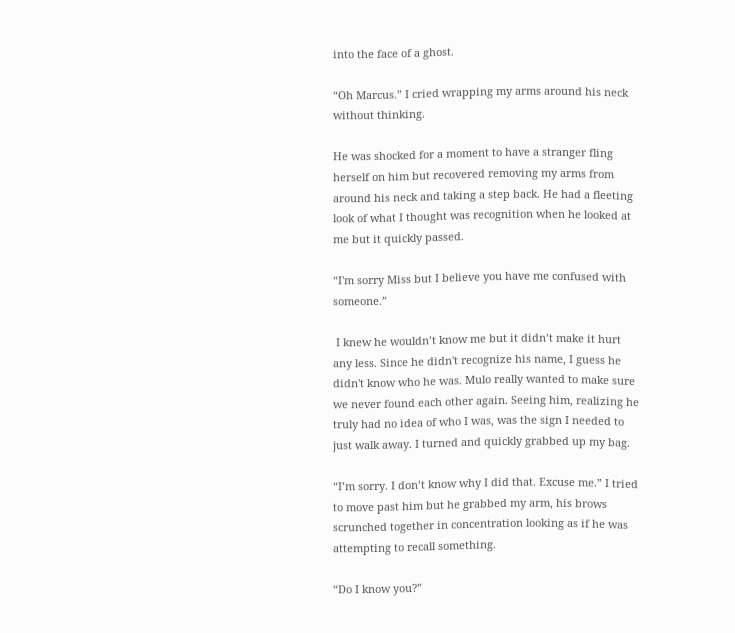into the face of a ghost.

“Oh Marcus.” I cried wrapping my arms around his neck without thinking.

He was shocked for a moment to have a stranger fling herself on him but recovered removing my arms from around his neck and taking a step back. He had a fleeting look of what I thought was recognition when he looked at me but it quickly passed.

“I'm sorry Miss but I believe you have me confused with someone.”

 I knew he wouldn’t know me but it didn’t make it hurt any less. Since he didn't recognize his name, I guess he didn't know who he was. Mulo really wanted to make sure we never found each other again. Seeing him, realizing he truly had no idea of who I was, was the sign I needed to just walk away. I turned and quickly grabbed up my bag.

“I’m sorry. I don’t know why I did that. Excuse me.” I tried to move past him but he grabbed my arm, his brows scrunched together in concentration looking as if he was attempting to recall something.

“Do I know you?”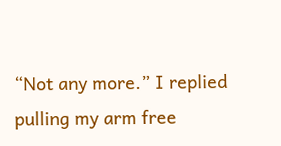“Not any more.” I replied pulling my arm free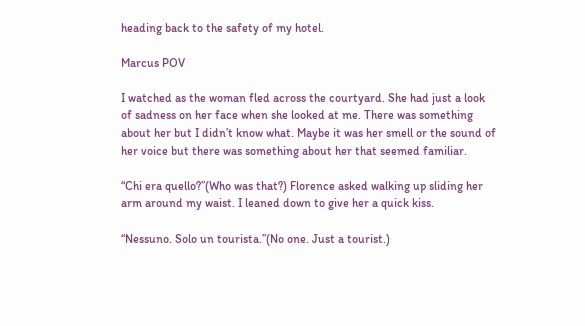heading back to the safety of my hotel.

Marcus POV

I watched as the woman fled across the courtyard. She had just a look of sadness on her face when she looked at me. There was something about her but I didn’t know what. Maybe it was her smell or the sound of her voice but there was something about her that seemed familiar.

“Chi era quello?”(Who was that?) Florence asked walking up sliding her arm around my waist. I leaned down to give her a quick kiss.

“Nessuno. Solo un tourista.”(No one. Just a tourist.)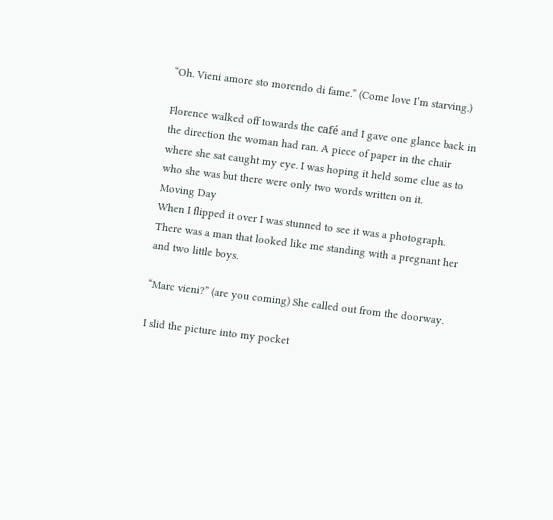“Oh. Vieni amore sto morendo di fame.” (Come love I’m starving.)

Florence walked off towards the café and I gave one glance back in the direction the woman had ran. A piece of paper in the chair where she sat caught my eye. I was hoping it held some clue as to who she was but there were only two words written on it.
Moving Day
When I flipped it over I was stunned to see it was a photograph. There was a man that looked like me standing with a pregnant her and two little boys.

“Marc vieni?” (are you coming) She called out from the doorway.

I slid the picture into my pocket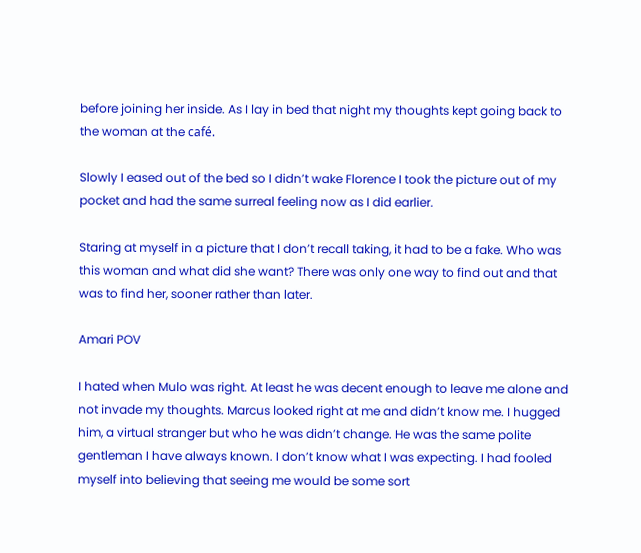before joining her inside. As I lay in bed that night my thoughts kept going back to the woman at the café.

Slowly I eased out of the bed so I didn’t wake Florence I took the picture out of my pocket and had the same surreal feeling now as I did earlier.

Staring at myself in a picture that I don’t recall taking, it had to be a fake. Who was this woman and what did she want? There was only one way to find out and that was to find her, sooner rather than later.

Amari POV

I hated when Mulo was right. At least he was decent enough to leave me alone and not invade my thoughts. Marcus looked right at me and didn’t know me. I hugged him, a virtual stranger but who he was didn’t change. He was the same polite gentleman I have always known. I don’t know what I was expecting. I had fooled myself into believing that seeing me would be some sort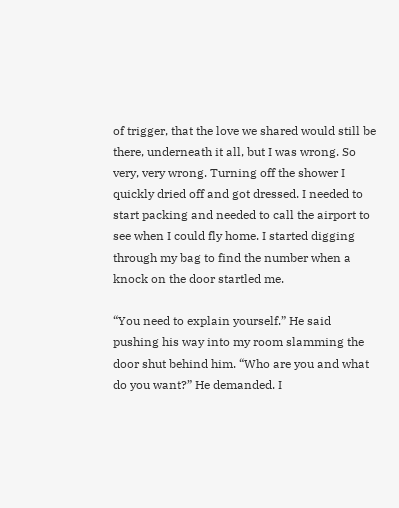of trigger, that the love we shared would still be there, underneath it all, but I was wrong. So very, very wrong. Turning off the shower I quickly dried off and got dressed. I needed to start packing and needed to call the airport to see when I could fly home. I started digging through my bag to find the number when a knock on the door startled me.

“You need to explain yourself.” He said pushing his way into my room slamming the door shut behind him. “Who are you and what do you want?” He demanded. I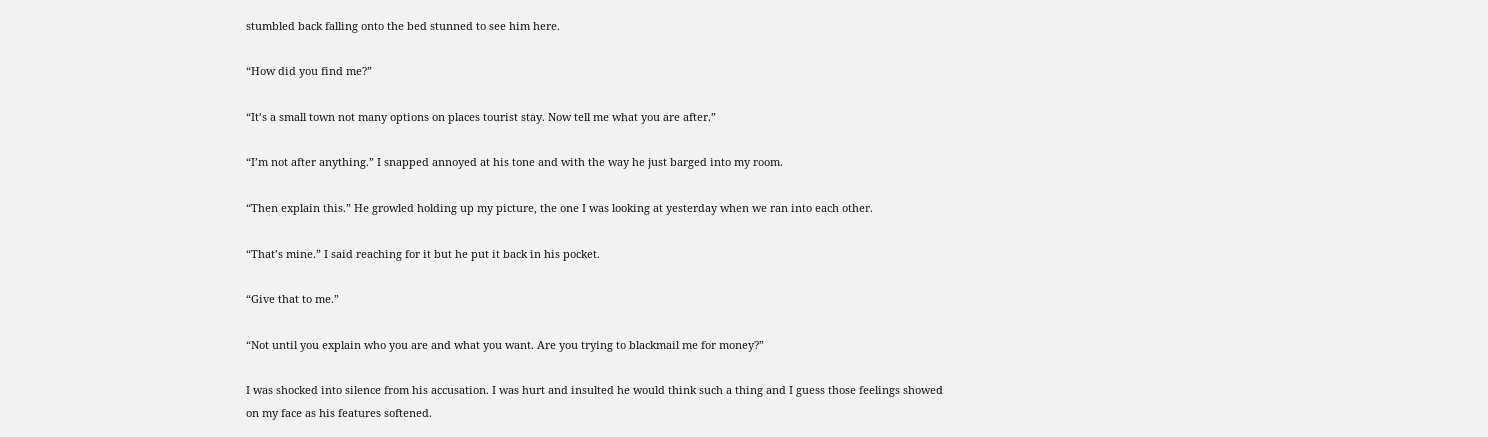stumbled back falling onto the bed stunned to see him here.

“How did you find me?”

“It’s a small town not many options on places tourist stay. Now tell me what you are after.”

“I’m not after anything.” I snapped annoyed at his tone and with the way he just barged into my room.

“Then explain this.” He growled holding up my picture, the one I was looking at yesterday when we ran into each other.

“That’s mine.” I said reaching for it but he put it back in his pocket.

“Give that to me.”

“Not until you explain who you are and what you want. Are you trying to blackmail me for money?”

I was shocked into silence from his accusation. I was hurt and insulted he would think such a thing and I guess those feelings showed on my face as his features softened.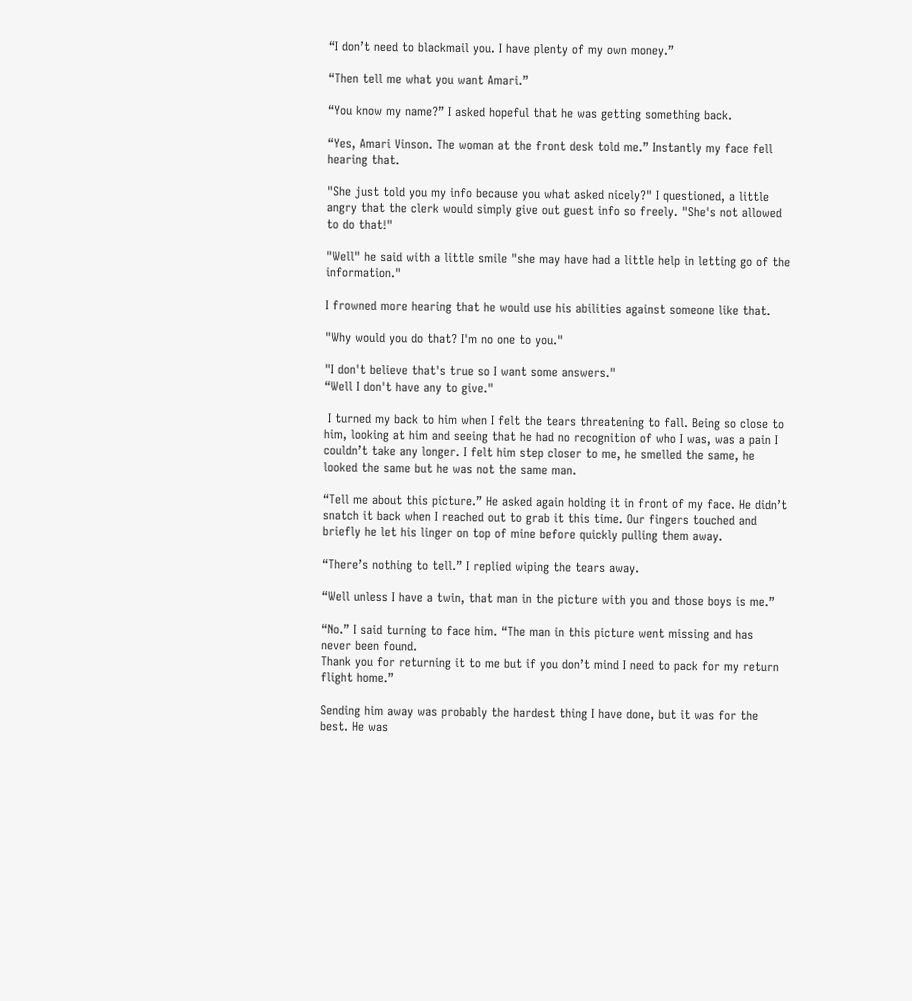“I don’t need to blackmail you. I have plenty of my own money.”

“Then tell me what you want Amari.”

“You know my name?” I asked hopeful that he was getting something back.

“Yes, Amari Vinson. The woman at the front desk told me.” Instantly my face fell hearing that.

"She just told you my info because you what asked nicely?" I questioned, a little angry that the clerk would simply give out guest info so freely. "She's not allowed to do that!"

"Well" he said with a little smile "she may have had a little help in letting go of the information."

I frowned more hearing that he would use his abilities against someone like that.

"Why would you do that? I'm no one to you."

"I don't believe that's true so I want some answers."
“Well I don't have any to give."

 I turned my back to him when I felt the tears threatening to fall. Being so close to him, looking at him and seeing that he had no recognition of who I was, was a pain I couldn’t take any longer. I felt him step closer to me, he smelled the same, he looked the same but he was not the same man.

“Tell me about this picture.” He asked again holding it in front of my face. He didn’t snatch it back when I reached out to grab it this time. Our fingers touched and briefly he let his linger on top of mine before quickly pulling them away.

“There’s nothing to tell.” I replied wiping the tears away.

“Well unless I have a twin, that man in the picture with you and those boys is me.”

“No.” I said turning to face him. “The man in this picture went missing and has never been found.
Thank you for returning it to me but if you don’t mind I need to pack for my return flight home.”

Sending him away was probably the hardest thing I have done, but it was for the best. He was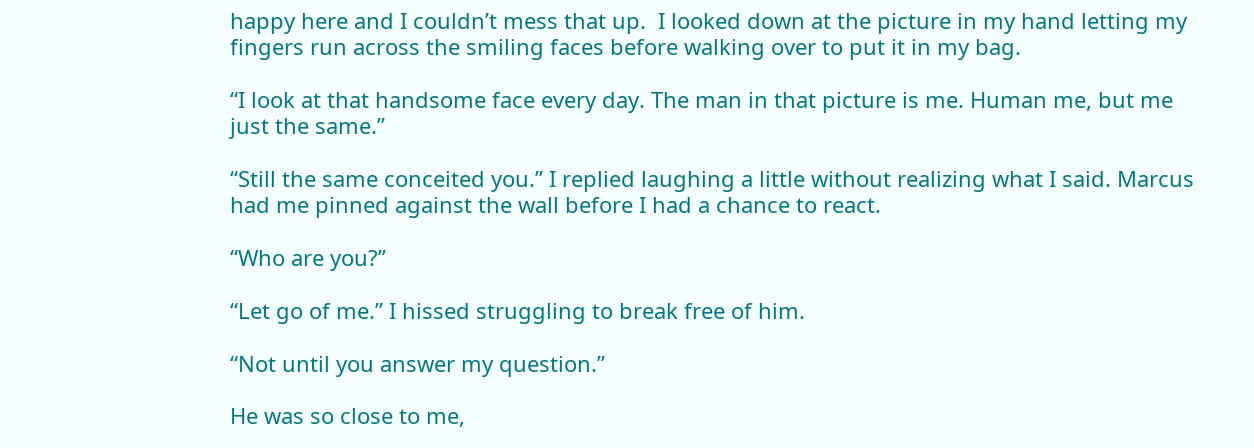happy here and I couldn’t mess that up.  I looked down at the picture in my hand letting my fingers run across the smiling faces before walking over to put it in my bag.

“I look at that handsome face every day. The man in that picture is me. Human me, but me just the same.”

“Still the same conceited you.” I replied laughing a little without realizing what I said. Marcus had me pinned against the wall before I had a chance to react.

“Who are you?”

“Let go of me.” I hissed struggling to break free of him.

“Not until you answer my question.”

He was so close to me,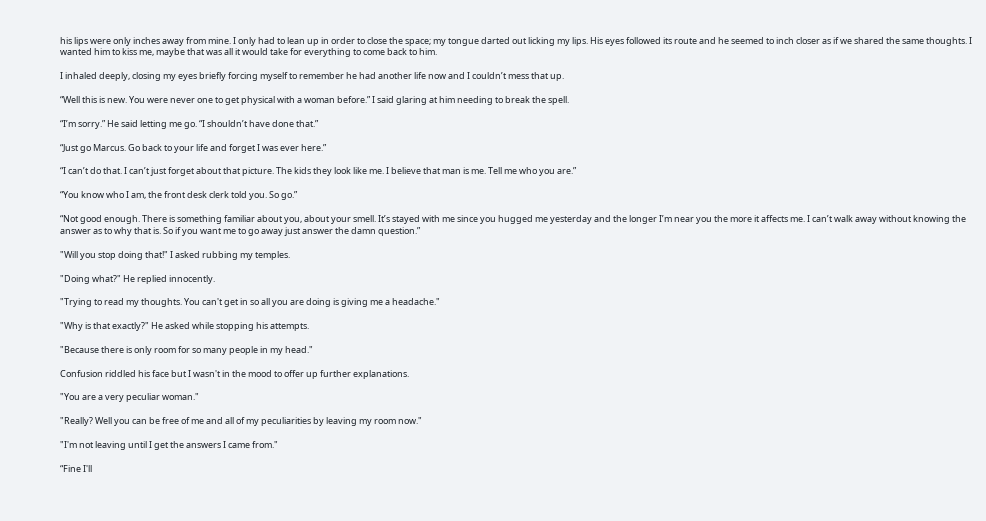his lips were only inches away from mine. I only had to lean up in order to close the space; my tongue darted out licking my lips. His eyes followed its route and he seemed to inch closer as if we shared the same thoughts. I wanted him to kiss me, maybe that was all it would take for everything to come back to him.

I inhaled deeply, closing my eyes briefly forcing myself to remember he had another life now and I couldn’t mess that up.

“Well this is new. You were never one to get physical with a woman before.” I said glaring at him needing to break the spell.

“I’m sorry.” He said letting me go. “I shouldn’t have done that.”

“Just go Marcus. Go back to your life and forget I was ever here.”

“I can’t do that. I can’t just forget about that picture. The kids they look like me. I believe that man is me. Tell me who you are.”

“You know who I am, the front desk clerk told you. So go.”

“Not good enough. There is something familiar about you, about your smell. It’s stayed with me since you hugged me yesterday and the longer I’m near you the more it affects me. I can’t walk away without knowing the answer as to why that is. So if you want me to go away just answer the damn question.”

"Will you stop doing that!" I asked rubbing my temples.

"Doing what?" He replied innocently.

"Trying to read my thoughts. You can't get in so all you are doing is giving me a headache."

"Why is that exactly?" He asked while stopping his attempts.

"Because there is only room for so many people in my head."

Confusion riddled his face but I wasn't in the mood to offer up further explanations.

"You are a very peculiar woman."

"Really? Well you can be free of me and all of my peculiarities by leaving my room now."

"I'm not leaving until I get the answers I came from."

“Fine I'll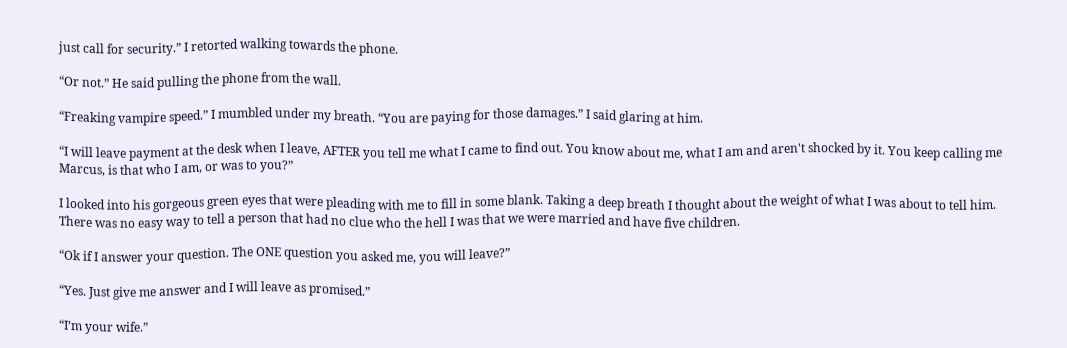just call for security.” I retorted walking towards the phone.

“Or not.” He said pulling the phone from the wall.

“Freaking vampire speed.” I mumbled under my breath. “You are paying for those damages.” I said glaring at him.

“I will leave payment at the desk when I leave, AFTER you tell me what I came to find out. You know about me, what I am and aren't shocked by it. You keep calling me Marcus, is that who I am, or was to you?”

I looked into his gorgeous green eyes that were pleading with me to fill in some blank. Taking a deep breath I thought about the weight of what I was about to tell him. There was no easy way to tell a person that had no clue who the hell I was that we were married and have five children.

“Ok if I answer your question. The ONE question you asked me, you will leave?”

“Yes. Just give me answer and I will leave as promised.”

“I’m your wife.”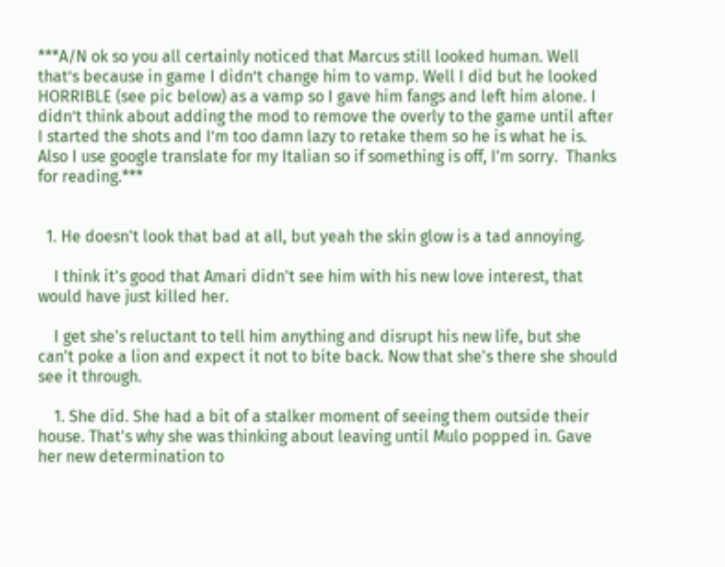***A/N ok so you all certainly noticed that Marcus still looked human. Well that’s because in game I didn’t change him to vamp. Well I did but he looked HORRIBLE (see pic below) as a vamp so I gave him fangs and left him alone. I didn’t think about adding the mod to remove the overly to the game until after I started the shots and I’m too damn lazy to retake them so he is what he is. Also I use google translate for my Italian so if something is off, I'm sorry.  Thanks for reading.***


  1. He doesn't look that bad at all, but yeah the skin glow is a tad annoying.

    I think it's good that Amari didn't see him with his new love interest, that would have just killed her.

    I get she's reluctant to tell him anything and disrupt his new life, but she can't poke a lion and expect it not to bite back. Now that she's there she should see it through.

    1. She did. She had a bit of a stalker moment of seeing them outside their house. That's why she was thinking about leaving until Mulo popped in. Gave her new determination to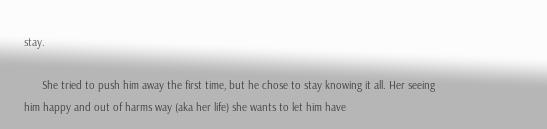stay.

      She tried to push him away the first time, but he chose to stay knowing it all. Her seeing him happy and out of harms way (aka her life) she wants to let him have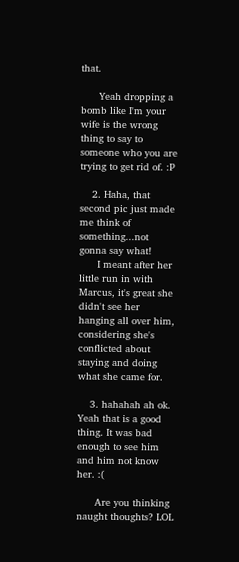that.

      Yeah dropping a bomb like I'm your wife is the wrong thing to say to someone who you are trying to get rid of. :P

    2. Haha, that second pic just made me think of something...not gonna say what!
      I meant after her little run in with Marcus, it's great she didn't see her hanging all over him, considering she's conflicted about staying and doing what she came for.

    3. hahahah ah ok. Yeah that is a good thing. It was bad enough to see him and him not know her. :(

      Are you thinking naught thoughts? LOL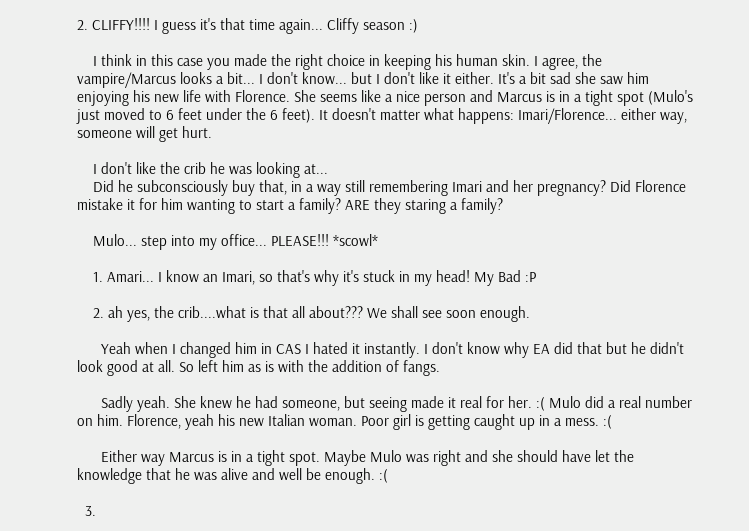2. CLIFFY!!!! I guess it's that time again... Cliffy season :)

    I think in this case you made the right choice in keeping his human skin. I agree, the vampire/Marcus looks a bit... I don't know... but I don't like it either. It's a bit sad she saw him enjoying his new life with Florence. She seems like a nice person and Marcus is in a tight spot (Mulo's just moved to 6 feet under the 6 feet). It doesn't matter what happens: Imari/Florence... either way, someone will get hurt.

    I don't like the crib he was looking at...
    Did he subconsciously buy that, in a way still remembering Imari and her pregnancy? Did Florence mistake it for him wanting to start a family? ARE they staring a family?

    Mulo... step into my office... PLEASE!!! *scowl*

    1. Amari... I know an Imari, so that's why it's stuck in my head! My Bad :P

    2. ah yes, the crib....what is that all about??? We shall see soon enough.

      Yeah when I changed him in CAS I hated it instantly. I don't know why EA did that but he didn't look good at all. So left him as is with the addition of fangs.

      Sadly yeah. She knew he had someone, but seeing made it real for her. :( Mulo did a real number on him. Florence, yeah his new Italian woman. Poor girl is getting caught up in a mess. :(

      Either way Marcus is in a tight spot. Maybe Mulo was right and she should have let the knowledge that he was alive and well be enough. :(

  3.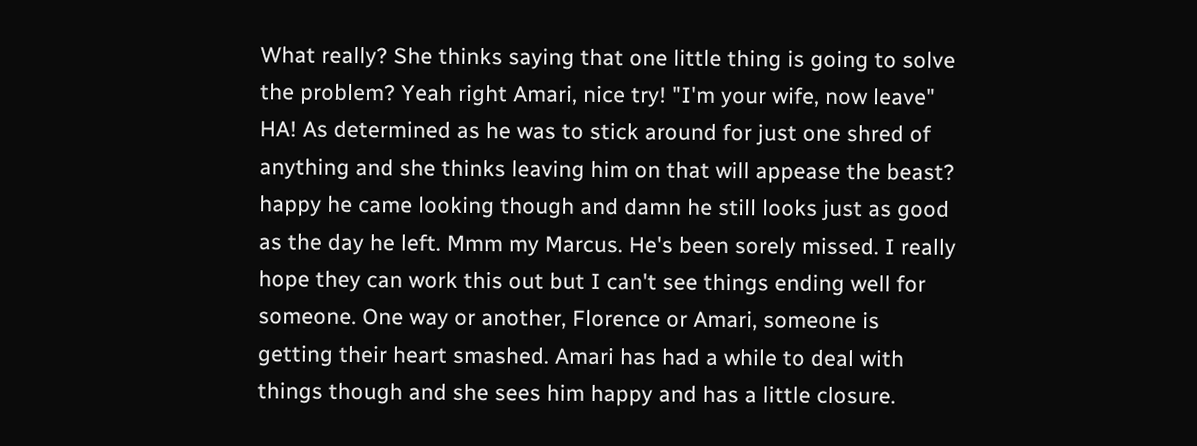What really? She thinks saying that one little thing is going to solve the problem? Yeah right Amari, nice try! "I'm your wife, now leave" HA! As determined as he was to stick around for just one shred of anything and she thinks leaving him on that will appease the beast? happy he came looking though and damn he still looks just as good as the day he left. Mmm my Marcus. He's been sorely missed. I really hope they can work this out but I can't see things ending well for someone. One way or another, Florence or Amari, someone is getting their heart smashed. Amari has had a while to deal with things though and she sees him happy and has a little closure.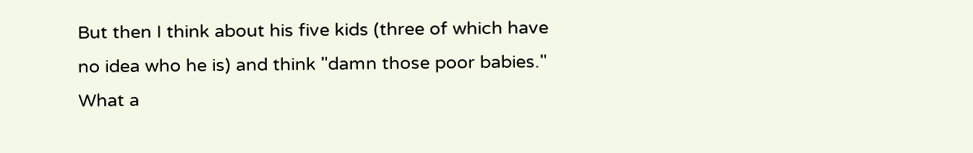But then I think about his five kids (three of which have no idea who he is) and think "damn those poor babies." What a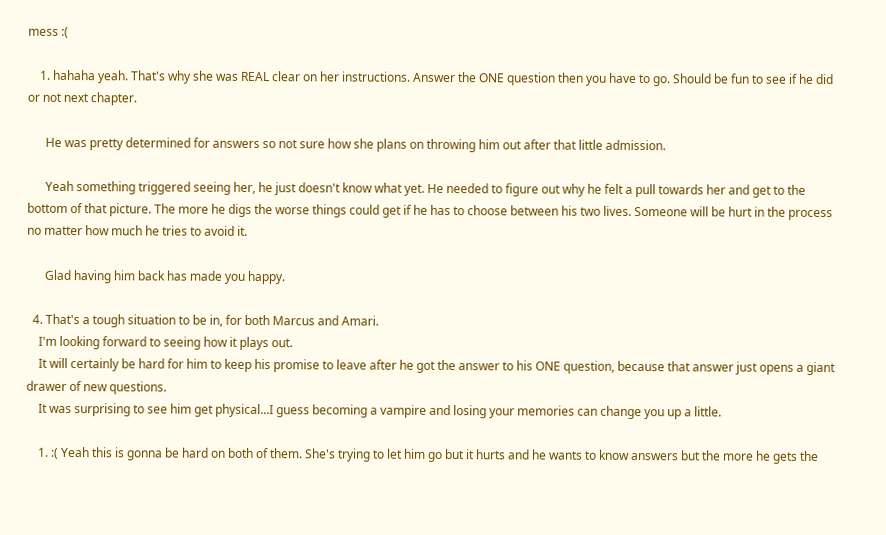mess :(

    1. hahaha yeah. That's why she was REAL clear on her instructions. Answer the ONE question then you have to go. Should be fun to see if he did or not next chapter.

      He was pretty determined for answers so not sure how she plans on throwing him out after that little admission.

      Yeah something triggered seeing her, he just doesn't know what yet. He needed to figure out why he felt a pull towards her and get to the bottom of that picture. The more he digs the worse things could get if he has to choose between his two lives. Someone will be hurt in the process no matter how much he tries to avoid it.

      Glad having him back has made you happy.

  4. That's a tough situation to be in, for both Marcus and Amari.
    I'm looking forward to seeing how it plays out.
    It will certainly be hard for him to keep his promise to leave after he got the answer to his ONE question, because that answer just opens a giant drawer of new questions.
    It was surprising to see him get physical...I guess becoming a vampire and losing your memories can change you up a little.

    1. :( Yeah this is gonna be hard on both of them. She's trying to let him go but it hurts and he wants to know answers but the more he gets the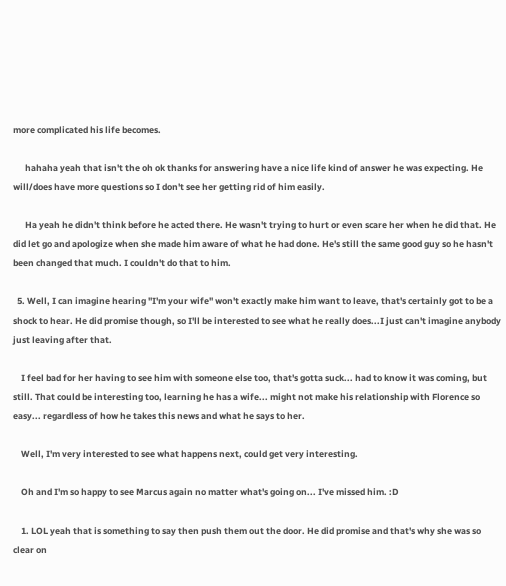more complicated his life becomes.

      hahaha yeah that isn't the oh ok thanks for answering have a nice life kind of answer he was expecting. He will/does have more questions so I don't see her getting rid of him easily.

      Ha yeah he didn't think before he acted there. He wasn't trying to hurt or even scare her when he did that. He did let go and apologize when she made him aware of what he had done. He's still the same good guy so he hasn't been changed that much. I couldn't do that to him.

  5. Well, I can imagine hearing "I'm your wife" won't exactly make him want to leave, that's certainly got to be a shock to hear. He did promise though, so I'll be interested to see what he really does...I just can't imagine anybody just leaving after that.

    I feel bad for her having to see him with someone else too, that's gotta suck... had to know it was coming, but still. That could be interesting too, learning he has a wife... might not make his relationship with Florence so easy... regardless of how he takes this news and what he says to her.

    Well, I'm very interested to see what happens next, could get very interesting.

    Oh and I'm so happy to see Marcus again no matter what's going on... I've missed him. :D

    1. LOL yeah that is something to say then push them out the door. He did promise and that's why she was so clear on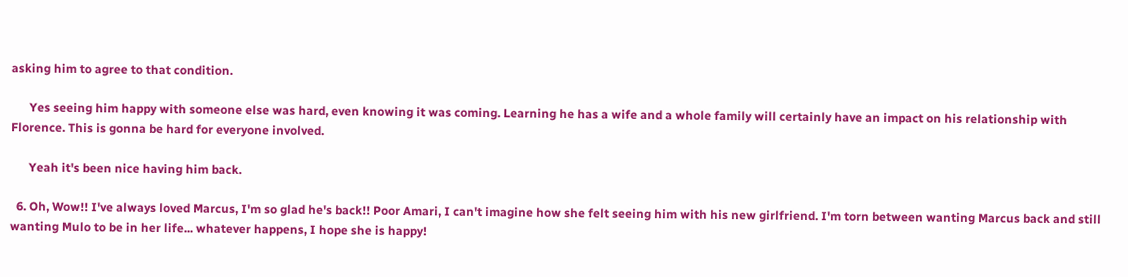asking him to agree to that condition.

      Yes seeing him happy with someone else was hard, even knowing it was coming. Learning he has a wife and a whole family will certainly have an impact on his relationship with Florence. This is gonna be hard for everyone involved.

      Yeah it's been nice having him back.

  6. Oh, Wow!! I've always loved Marcus, I'm so glad he's back!! Poor Amari, I can't imagine how she felt seeing him with his new girlfriend. I'm torn between wanting Marcus back and still wanting Mulo to be in her life... whatever happens, I hope she is happy!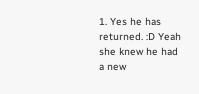1. Yes he has returned. :D Yeah she knew he had a new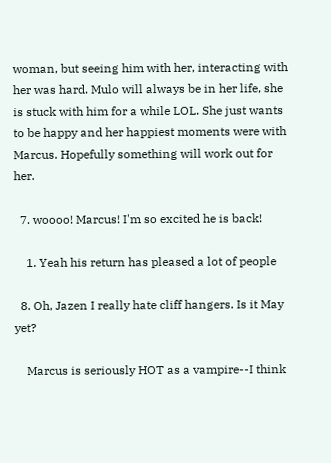woman, but seeing him with her, interacting with her was hard. Mulo will always be in her life, she is stuck with him for a while LOL. She just wants to be happy and her happiest moments were with Marcus. Hopefully something will work out for her.

  7. woooo! Marcus! I'm so excited he is back!

    1. Yeah his return has pleased a lot of people

  8. Oh, Jazen I really hate cliff hangers. Is it May yet?

    Marcus is seriously HOT as a vampire--I think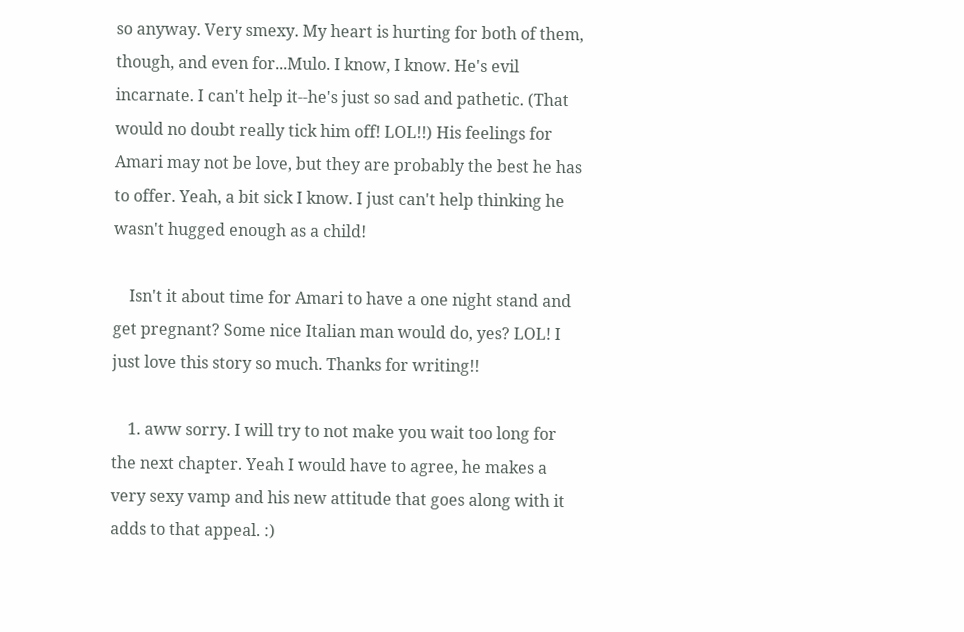so anyway. Very smexy. My heart is hurting for both of them, though, and even for...Mulo. I know, I know. He's evil incarnate. I can't help it--he's just so sad and pathetic. (That would no doubt really tick him off! LOL!!) His feelings for Amari may not be love, but they are probably the best he has to offer. Yeah, a bit sick I know. I just can't help thinking he wasn't hugged enough as a child!

    Isn't it about time for Amari to have a one night stand and get pregnant? Some nice Italian man would do, yes? LOL! I just love this story so much. Thanks for writing!!

    1. aww sorry. I will try to not make you wait too long for the next chapter. Yeah I would have to agree, he makes a very sexy vamp and his new attitude that goes along with it adds to that appeal. :)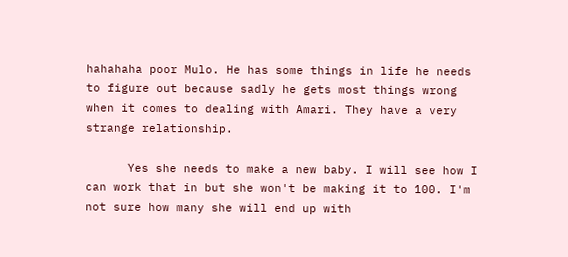hahahaha poor Mulo. He has some things in life he needs to figure out because sadly he gets most things wrong when it comes to dealing with Amari. They have a very strange relationship.

      Yes she needs to make a new baby. I will see how I can work that in but she won't be making it to 100. I'm not sure how many she will end up with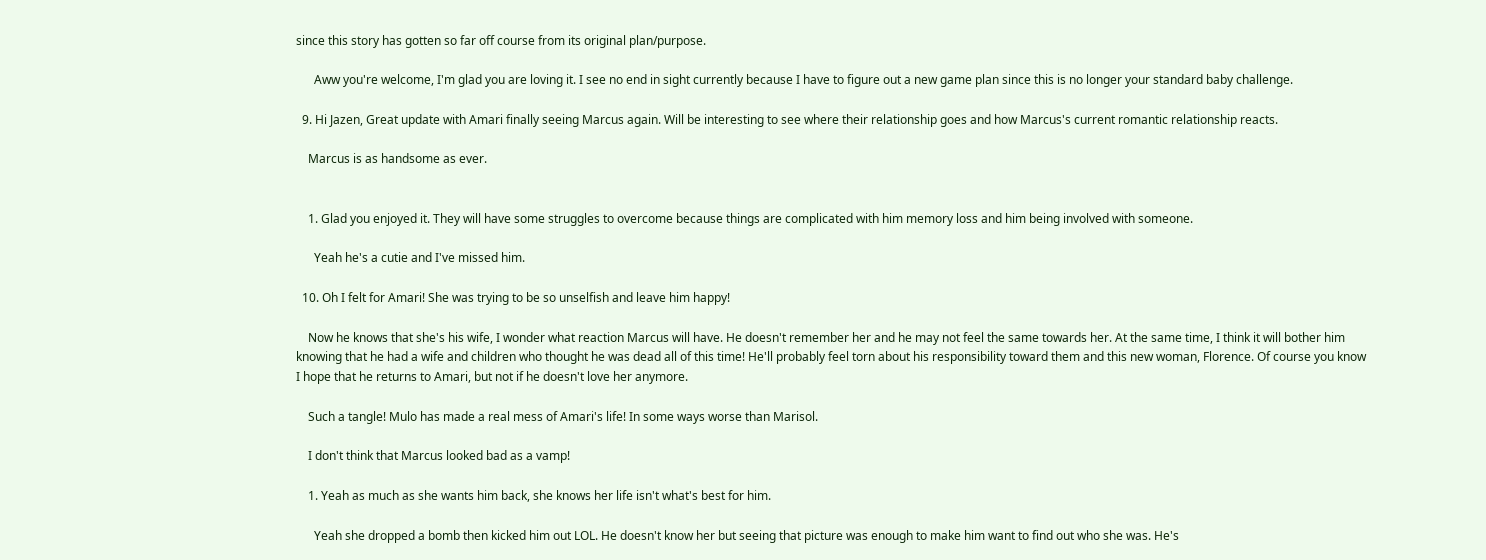since this story has gotten so far off course from its original plan/purpose.

      Aww you're welcome, I'm glad you are loving it. I see no end in sight currently because I have to figure out a new game plan since this is no longer your standard baby challenge.

  9. Hi Jazen, Great update with Amari finally seeing Marcus again. Will be interesting to see where their relationship goes and how Marcus's current romantic relationship reacts.

    Marcus is as handsome as ever.


    1. Glad you enjoyed it. They will have some struggles to overcome because things are complicated with him memory loss and him being involved with someone.

      Yeah he's a cutie and I've missed him.

  10. Oh I felt for Amari! She was trying to be so unselfish and leave him happy!

    Now he knows that she's his wife, I wonder what reaction Marcus will have. He doesn't remember her and he may not feel the same towards her. At the same time, I think it will bother him knowing that he had a wife and children who thought he was dead all of this time! He'll probably feel torn about his responsibility toward them and this new woman, Florence. Of course you know I hope that he returns to Amari, but not if he doesn't love her anymore.

    Such a tangle! Mulo has made a real mess of Amari's life! In some ways worse than Marisol.

    I don't think that Marcus looked bad as a vamp!

    1. Yeah as much as she wants him back, she knows her life isn't what's best for him.

      Yeah she dropped a bomb then kicked him out LOL. He doesn't know her but seeing that picture was enough to make him want to find out who she was. He's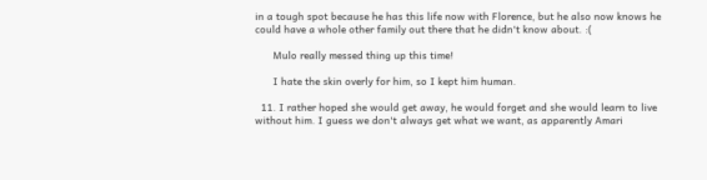in a tough spot because he has this life now with Florence, but he also now knows he could have a whole other family out there that he didn't know about. :(

      Mulo really messed thing up this time!

      I hate the skin overly for him, so I kept him human.

  11. I rather hoped she would get away, he would forget and she would learn to live without him. I guess we don't always get what we want, as apparently Amari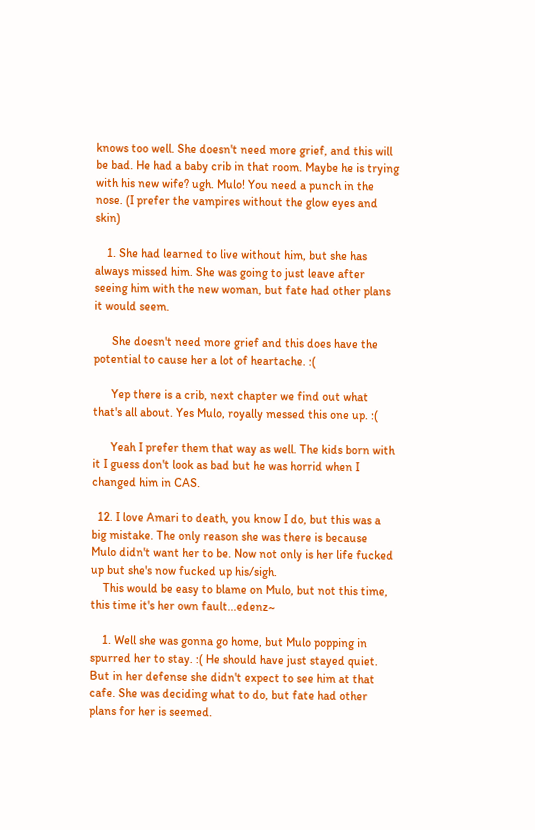knows too well. She doesn't need more grief, and this will be bad. He had a baby crib in that room. Maybe he is trying with his new wife? ugh. Mulo! You need a punch in the nose. (I prefer the vampires without the glow eyes and skin)

    1. She had learned to live without him, but she has always missed him. She was going to just leave after seeing him with the new woman, but fate had other plans it would seem.

      She doesn't need more grief and this does have the potential to cause her a lot of heartache. :(

      Yep there is a crib, next chapter we find out what that's all about. Yes Mulo, royally messed this one up. :(

      Yeah I prefer them that way as well. The kids born with it I guess don't look as bad but he was horrid when I changed him in CAS.

  12. I love Amari to death, you know I do, but this was a big mistake. The only reason she was there is because Mulo didn't want her to be. Now not only is her life fucked up but she's now fucked up his/sigh.
    This would be easy to blame on Mulo, but not this time, this time it's her own fault...edenz~

    1. Well she was gonna go home, but Mulo popping in spurred her to stay. :( He should have just stayed quiet. But in her defense she didn't expect to see him at that cafe. She was deciding what to do, but fate had other plans for her is seemed.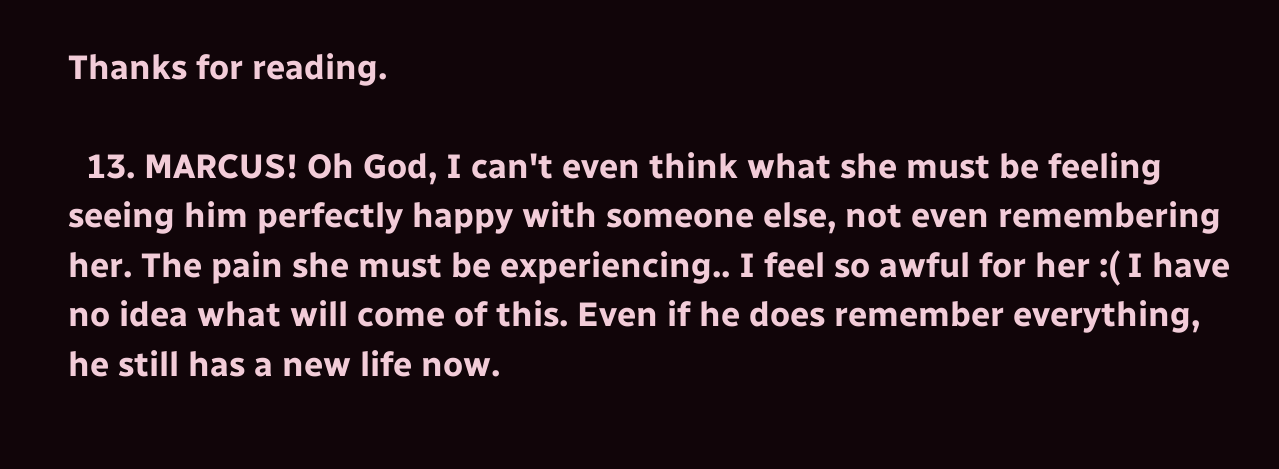Thanks for reading.

  13. MARCUS! Oh God, I can't even think what she must be feeling seeing him perfectly happy with someone else, not even remembering her. The pain she must be experiencing.. I feel so awful for her :( I have no idea what will come of this. Even if he does remember everything, he still has a new life now.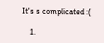It's s complicated :(

    1.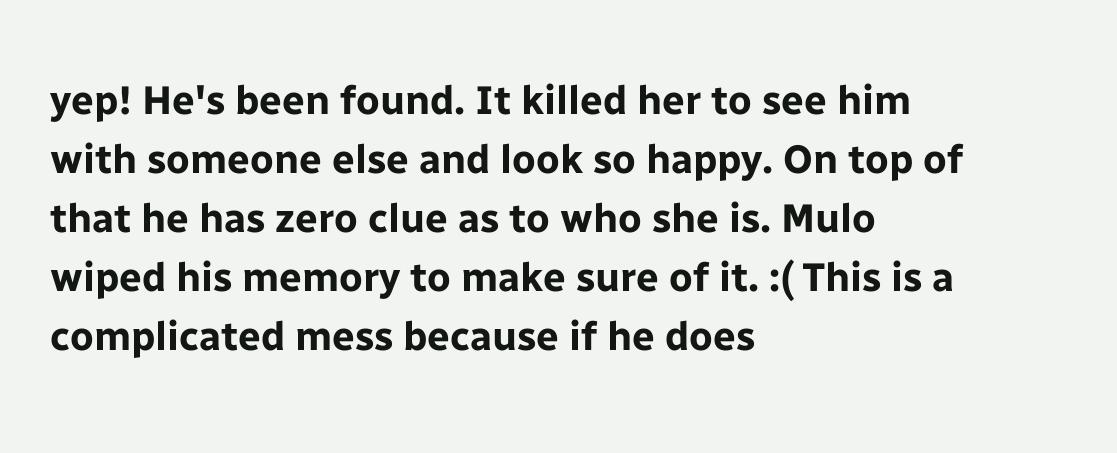yep! He's been found. It killed her to see him with someone else and look so happy. On top of that he has zero clue as to who she is. Mulo wiped his memory to make sure of it. :( This is a complicated mess because if he does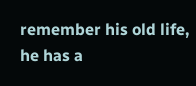remember his old life, he has a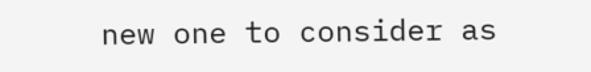new one to consider as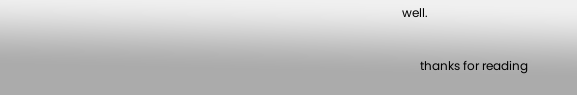well.

      thanks for reading